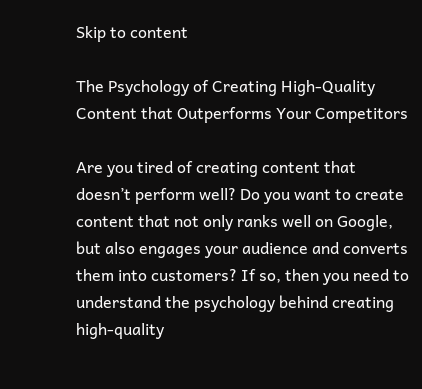Skip to content

The Psychology of Creating High-Quality Content that Outperforms Your Competitors

Are you tired of creating content that doesn’t perform well? Do you want to create content that not only ranks well on Google, but also engages your audience and converts them into customers? If so, then you need to understand the psychology behind creating high-quality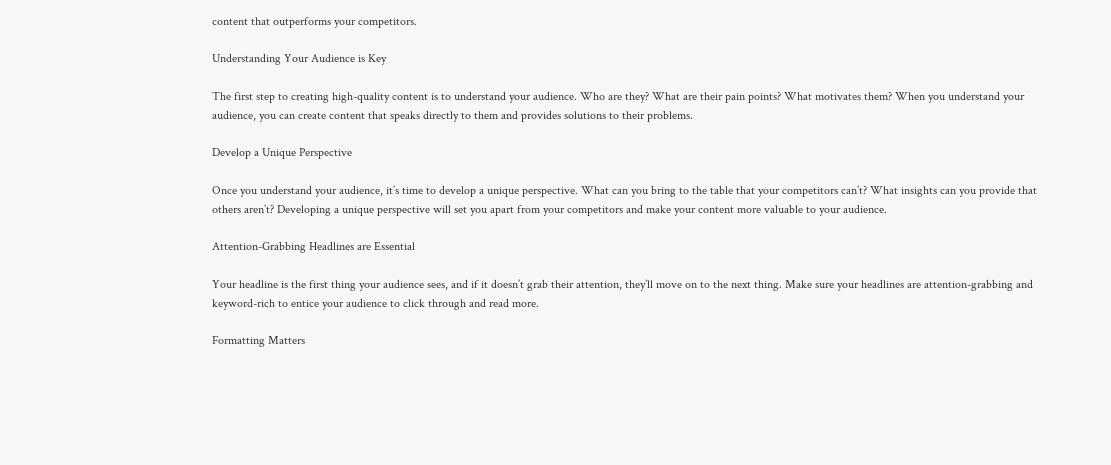content that outperforms your competitors.

Understanding Your Audience is Key

The first step to creating high-quality content is to understand your audience. Who are they? What are their pain points? What motivates them? When you understand your audience, you can create content that speaks directly to them and provides solutions to their problems.

Develop a Unique Perspective

Once you understand your audience, it’s time to develop a unique perspective. What can you bring to the table that your competitors can’t? What insights can you provide that others aren’t? Developing a unique perspective will set you apart from your competitors and make your content more valuable to your audience.

Attention-Grabbing Headlines are Essential

Your headline is the first thing your audience sees, and if it doesn’t grab their attention, they’ll move on to the next thing. Make sure your headlines are attention-grabbing and keyword-rich to entice your audience to click through and read more.

Formatting Matters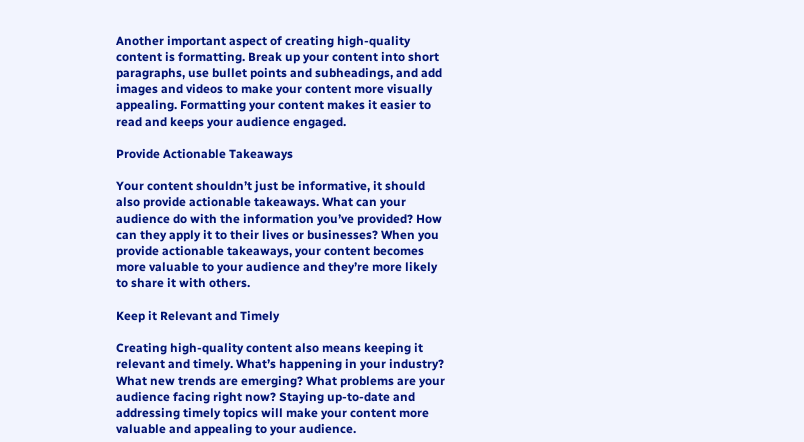Another important aspect of creating high-quality content is formatting. Break up your content into short paragraphs, use bullet points and subheadings, and add images and videos to make your content more visually appealing. Formatting your content makes it easier to read and keeps your audience engaged.

Provide Actionable Takeaways

Your content shouldn’t just be informative, it should also provide actionable takeaways. What can your audience do with the information you’ve provided? How can they apply it to their lives or businesses? When you provide actionable takeaways, your content becomes more valuable to your audience and they’re more likely to share it with others.

Keep it Relevant and Timely

Creating high-quality content also means keeping it relevant and timely. What’s happening in your industry? What new trends are emerging? What problems are your audience facing right now? Staying up-to-date and addressing timely topics will make your content more valuable and appealing to your audience.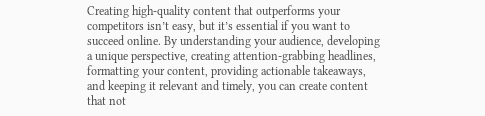Creating high-quality content that outperforms your competitors isn’t easy, but it’s essential if you want to succeed online. By understanding your audience, developing a unique perspective, creating attention-grabbing headlines, formatting your content, providing actionable takeaways, and keeping it relevant and timely, you can create content that not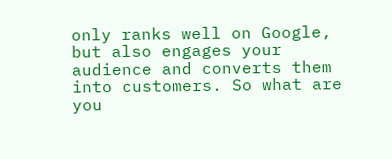only ranks well on Google, but also engages your audience and converts them into customers. So what are you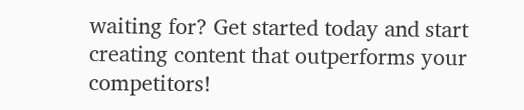waiting for? Get started today and start creating content that outperforms your competitors!